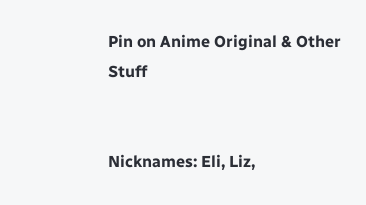Pin on Anime Original & Other Stuff


Nicknames: Eli, Liz,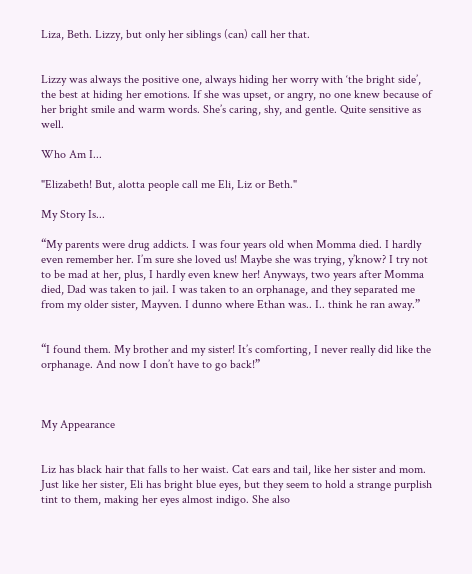Liza, Beth. Lizzy, but only her siblings (can) call her that.


Lizzy was always the positive one, always hiding her worry with ‘the bright side’, the best at hiding her emotions. If she was upset, or angry, no one knew because of her bright smile and warm words. She’s caring, shy, and gentle. Quite sensitive as well.

Who Am I...

"Elizabeth! But, alotta people call me Eli, Liz or Beth."

My Story Is...

“My parents were drug addicts. I was four years old when Momma died. I hardly even remember her. I’m sure she loved us! Maybe she was trying, y’know? I try not to be mad at her, plus, I hardly even knew her! Anyways, two years after Momma died, Dad was taken to jail. I was taken to an orphanage, and they separated me from my older sister, Mayven. I dunno where Ethan was.. I.. think he ran away.”


“I found them. My brother and my sister! It’s comforting, I never really did like the orphanage. And now I don’t have to go back!”



My Appearance


Liz has black hair that falls to her waist. Cat ears and tail, like her sister and mom. Just like her sister, Eli has bright blue eyes, but they seem to hold a strange purplish tint to them, making her eyes almost indigo. She also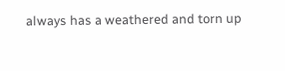always has a weathered and torn up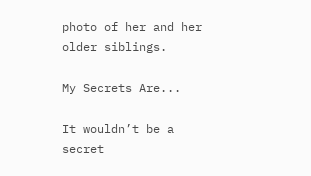photo of her and her older siblings.

My Secrets Are...

It wouldn’t be a secret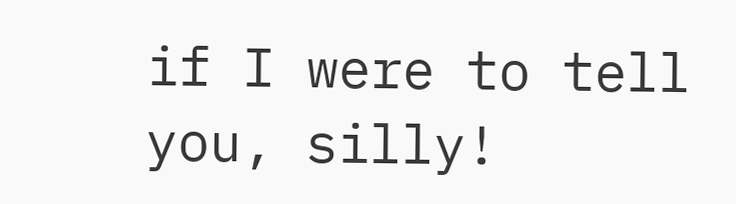if I were to tell you, silly!